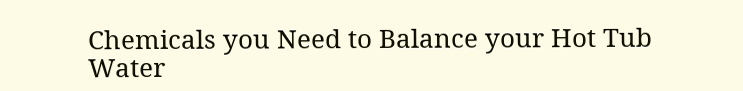Chemicals you Need to Balance your Hot Tub Water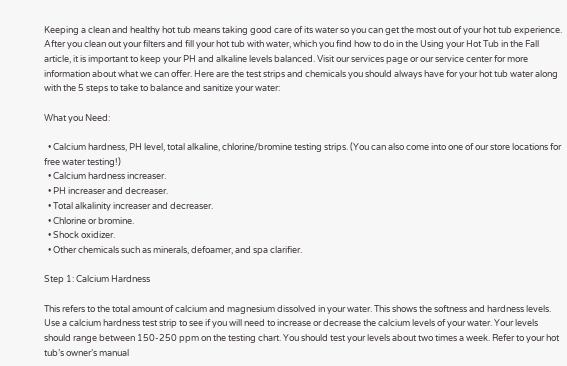Keeping a clean and healthy hot tub means taking good care of its water so you can get the most out of your hot tub experience. After you clean out your filters and fill your hot tub with water, which you find how to do in the Using your Hot Tub in the Fall article, it is important to keep your PH and alkaline levels balanced. Visit our services page or our service center for more information about what we can offer. Here are the test strips and chemicals you should always have for your hot tub water along with the 5 steps to take to balance and sanitize your water:

What you Need:

  • Calcium hardness, PH level, total alkaline, chlorine/bromine testing strips. (You can also come into one of our store locations for free water testing!)
  • Calcium hardness increaser.
  • PH increaser and decreaser.
  • Total alkalinity increaser and decreaser.
  • Chlorine or bromine.
  • Shock oxidizer.
  • Other chemicals such as minerals, defoamer, and spa clarifier.

Step 1: Calcium Hardness

This refers to the total amount of calcium and magnesium dissolved in your water. This shows the softness and hardness levels. Use a calcium hardness test strip to see if you will need to increase or decrease the calcium levels of your water. Your levels should range between 150-250 ppm on the testing chart. You should test your levels about two times a week. Refer to your hot tub’s owner’s manual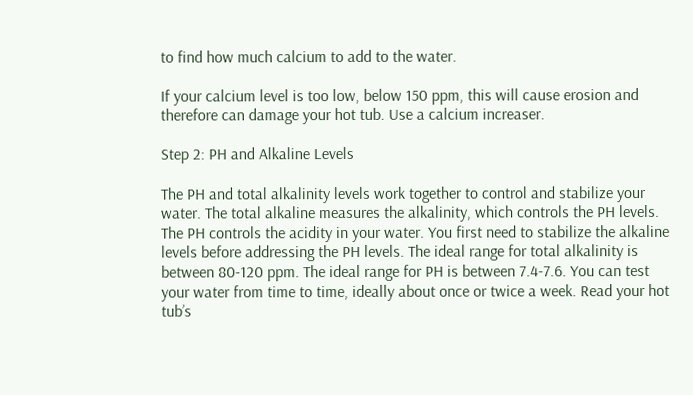to find how much calcium to add to the water.

If your calcium level is too low, below 150 ppm, this will cause erosion and therefore can damage your hot tub. Use a calcium increaser.

Step 2: PH and Alkaline Levels

The PH and total alkalinity levels work together to control and stabilize your water. The total alkaline measures the alkalinity, which controls the PH levels. The PH controls the acidity in your water. You first need to stabilize the alkaline levels before addressing the PH levels. The ideal range for total alkalinity is between 80-120 ppm. The ideal range for PH is between 7.4-7.6. You can test your water from time to time, ideally about once or twice a week. Read your hot tub’s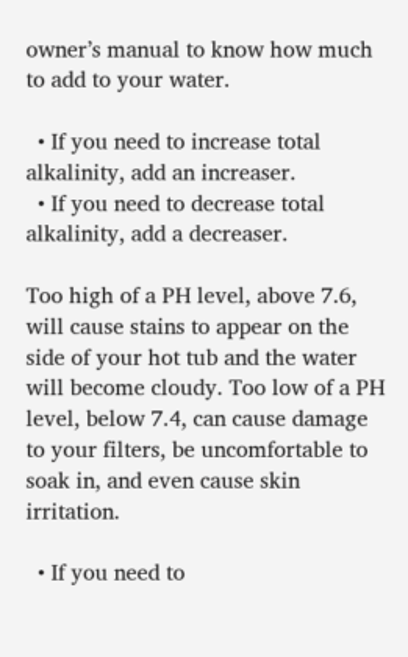owner’s manual to know how much to add to your water.

  • If you need to increase total alkalinity, add an increaser.
  • If you need to decrease total alkalinity, add a decreaser.

Too high of a PH level, above 7.6, will cause stains to appear on the side of your hot tub and the water will become cloudy. Too low of a PH level, below 7.4, can cause damage to your filters, be uncomfortable to soak in, and even cause skin irritation.

  • If you need to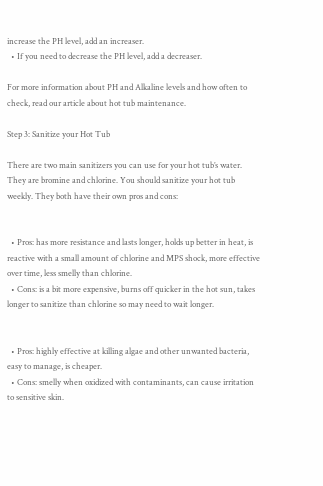increase the PH level, add an increaser.
  • If you need to decrease the PH level, add a decreaser.

For more information about PH and Alkaline levels and how often to check, read our article about hot tub maintenance.

Step 3: Sanitize your Hot Tub

There are two main sanitizers you can use for your hot tub’s water. They are bromine and chlorine. You should sanitize your hot tub weekly. They both have their own pros and cons:


  • Pros: has more resistance and lasts longer, holds up better in heat, is reactive with a small amount of chlorine and MPS shock, more effective over time, less smelly than chlorine.
  • Cons: is a bit more expensive, burns off quicker in the hot sun, takes longer to sanitize than chlorine so may need to wait longer.


  • Pros: highly effective at killing algae and other unwanted bacteria, easy to manage, is cheaper.
  • Cons: smelly when oxidized with contaminants, can cause irritation to sensitive skin.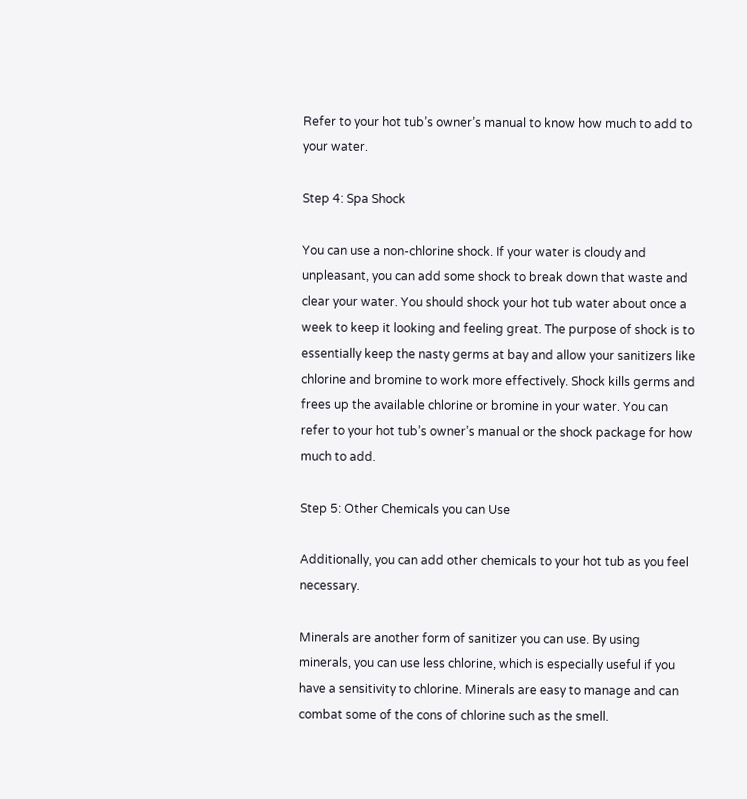Refer to your hot tub’s owner’s manual to know how much to add to your water.

Step 4: Spa Shock

You can use a non-chlorine shock. If your water is cloudy and unpleasant, you can add some shock to break down that waste and clear your water. You should shock your hot tub water about once a week to keep it looking and feeling great. The purpose of shock is to essentially keep the nasty germs at bay and allow your sanitizers like chlorine and bromine to work more effectively. Shock kills germs and frees up the available chlorine or bromine in your water. You can refer to your hot tub’s owner’s manual or the shock package for how much to add.

Step 5: Other Chemicals you can Use

Additionally, you can add other chemicals to your hot tub as you feel necessary.

Minerals are another form of sanitizer you can use. By using minerals, you can use less chlorine, which is especially useful if you have a sensitivity to chlorine. Minerals are easy to manage and can combat some of the cons of chlorine such as the smell.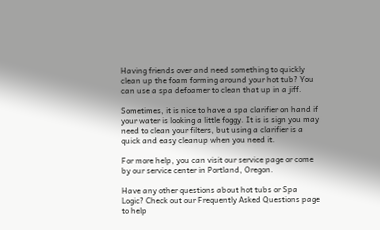Having friends over and need something to quickly clean up the foam forming around your hot tub? You can use a spa defoamer to clean that up in a jiff.

Sometimes, it is nice to have a spa clarifier on hand if your water is looking a little foggy. It is is sign you may need to clean your filters, but using a clarifier is a quick and easy cleanup when you need it.

For more help, you can visit our service page or come by our service center in Portland, Oregon.

Have any other questions about hot tubs or Spa Logic? Check out our Frequently Asked Questions page to help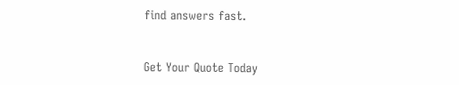find answers fast.


Get Your Quote Today